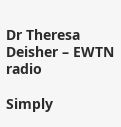Dr Theresa Deisher – EWTN radio

Simply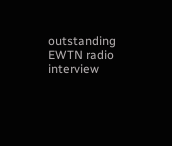outstanding EWTN radio interview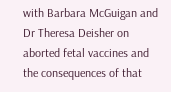with Barbara McGuigan and Dr Theresa Deisher on aborted fetal vaccines and the consequences of that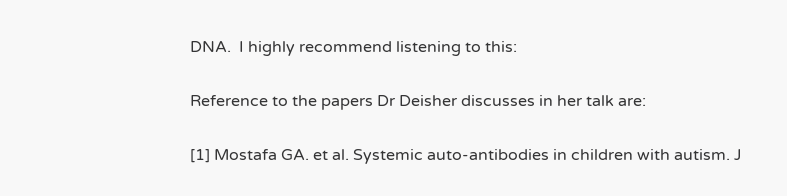DNA.  I highly recommend listening to this:

Reference to the papers Dr Deisher discusses in her talk are:

[1] Mostafa GA. et al. Systemic auto-antibodies in children with autism. J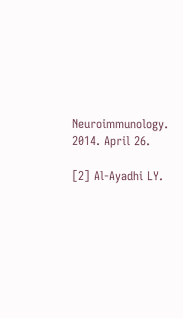Neuroimmunology. 2014. April 26.

[2] Al-Ayadhi LY.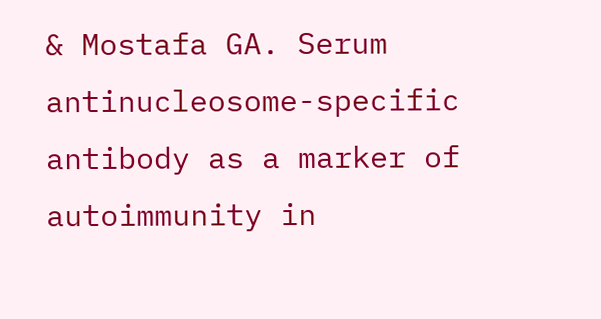& Mostafa GA. Serum antinucleosome-specific antibody as a marker of autoimmunity in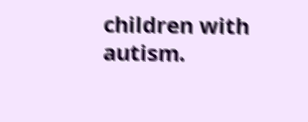children with autism.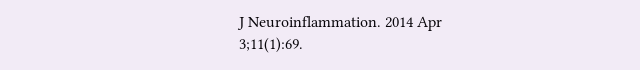J Neuroinflammation. 2014 Apr 3;11(1):69.